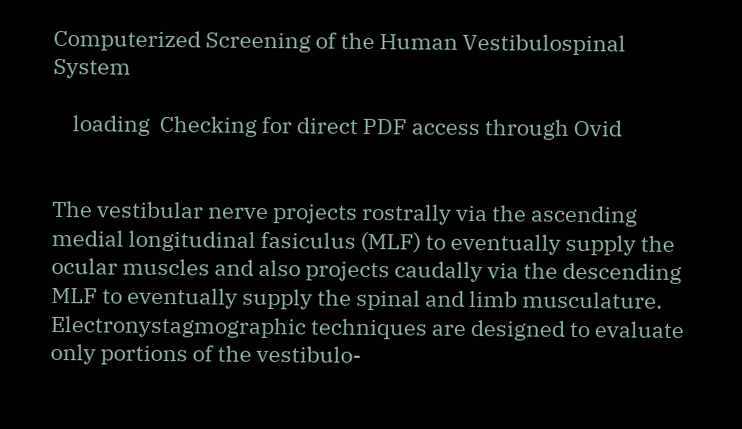Computerized Screening of the Human Vestibulospinal System

    loading  Checking for direct PDF access through Ovid


The vestibular nerve projects rostrally via the ascending medial longitudinal fasiculus (MLF) to eventually supply the ocular muscles and also projects caudally via the descending MLF to eventually supply the spinal and limb musculature. Electronystagmographic techniques are designed to evaluate only portions of the vestibulo-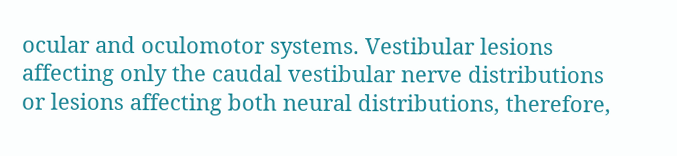ocular and oculomotor systems. Vestibular lesions affecting only the caudal vestibular nerve distributions or lesions affecting both neural distributions, therefore,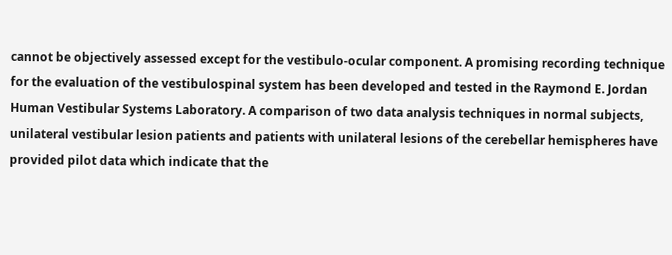cannot be objectively assessed except for the vestibulo-ocular component. A promising recording technique for the evaluation of the vestibulospinal system has been developed and tested in the Raymond E. Jordan Human Vestibular Systems Laboratory. A comparison of two data analysis techniques in normal subjects, unilateral vestibular lesion patients and patients with unilateral lesions of the cerebellar hemispheres have provided pilot data which indicate that the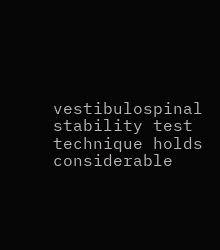vestibulospinal stability test technique holds considerable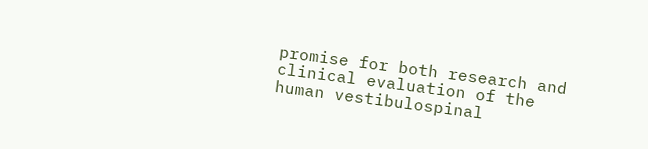promise for both research and clinical evaluation of the human vestibulospinal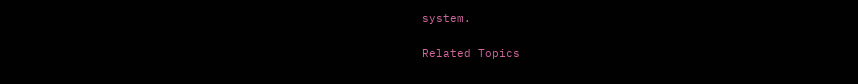system.

Related Topics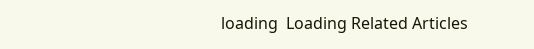loading  Loading Related Articles